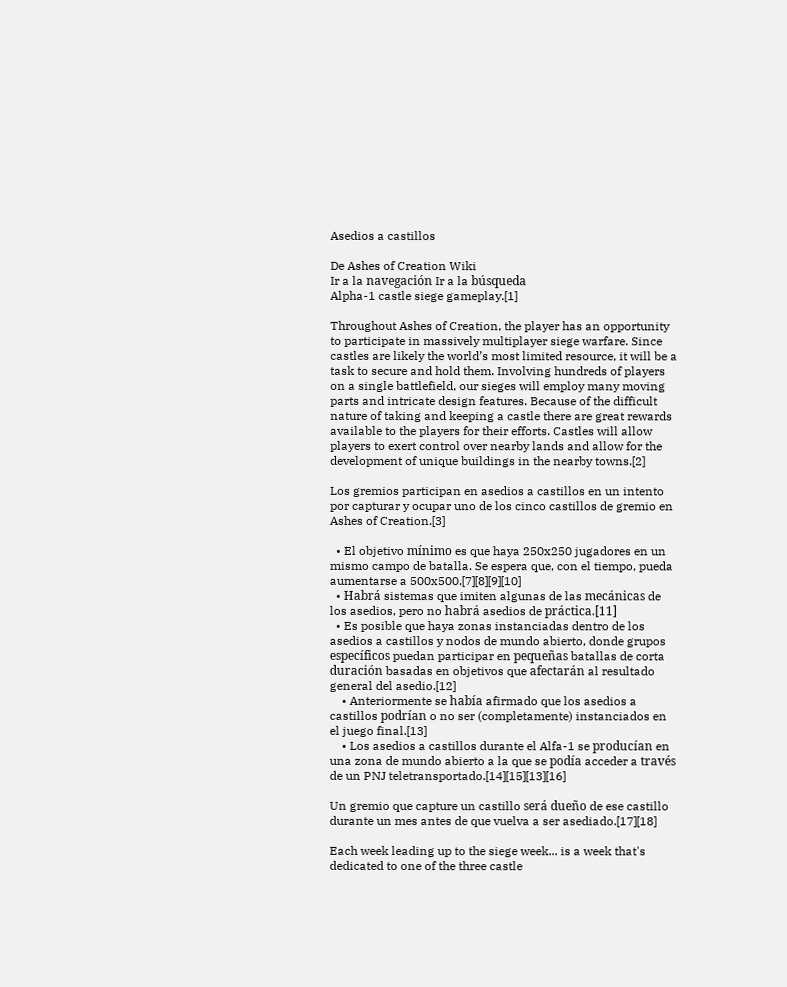Asedios a castillos

De Ashes of Creation Wiki
Ir a la navegación Ir a la búsqueda
Alpha-1 castle siege gameplay.[1]

Throughout Ashes of Creation, the player has an opportunity to participate in massively multiplayer siege warfare. Since castles are likely the world’s most limited resource, it will be a task to secure and hold them. Involving hundreds of players on a single battlefield, our sieges will employ many moving parts and intricate design features. Because of the difficult nature of taking and keeping a castle there are great rewards available to the players for their efforts. Castles will allow players to exert control over nearby lands and allow for the development of unique buildings in the nearby towns.[2]

Los gremios participan en asedios a castillos en un intento por capturar y ocupar uno de los cinco castillos de gremio en Ashes of Creation.[3]

  • El objetivo mínimo es que haya 250x250 jugadores en un mismo campo de batalla. Se espera que, con el tiempo, pueda aumentarse a 500x500.[7][8][9][10]
  • Habrá sistemas que imiten algunas de las mecánicas de los asedios, pero no habrá asedios de práctica.[11]
  • Es posible que haya zonas instanciadas dentro de los asedios a castillos y nodos de mundo abierto, donde grupos específicos puedan participar en pequeñas batallas de corta duración basadas en objetivos que afectarán al resultado general del asedio.[12]
    • Anteriormente se había afirmado que los asedios a castillos podrían o no ser (completamente) instanciados en el juego final.[13]
    • Los asedios a castillos durante el Alfa-1 se producían en una zona de mundo abierto a la que se podía acceder a través de un PNJ teletransportado.[14][15][13][16]

Un gremio que capture un castillo será dueño de ese castillo durante un mes antes de que vuelva a ser asediado.[17][18]

Each week leading up to the siege week... is a week that's dedicated to one of the three castle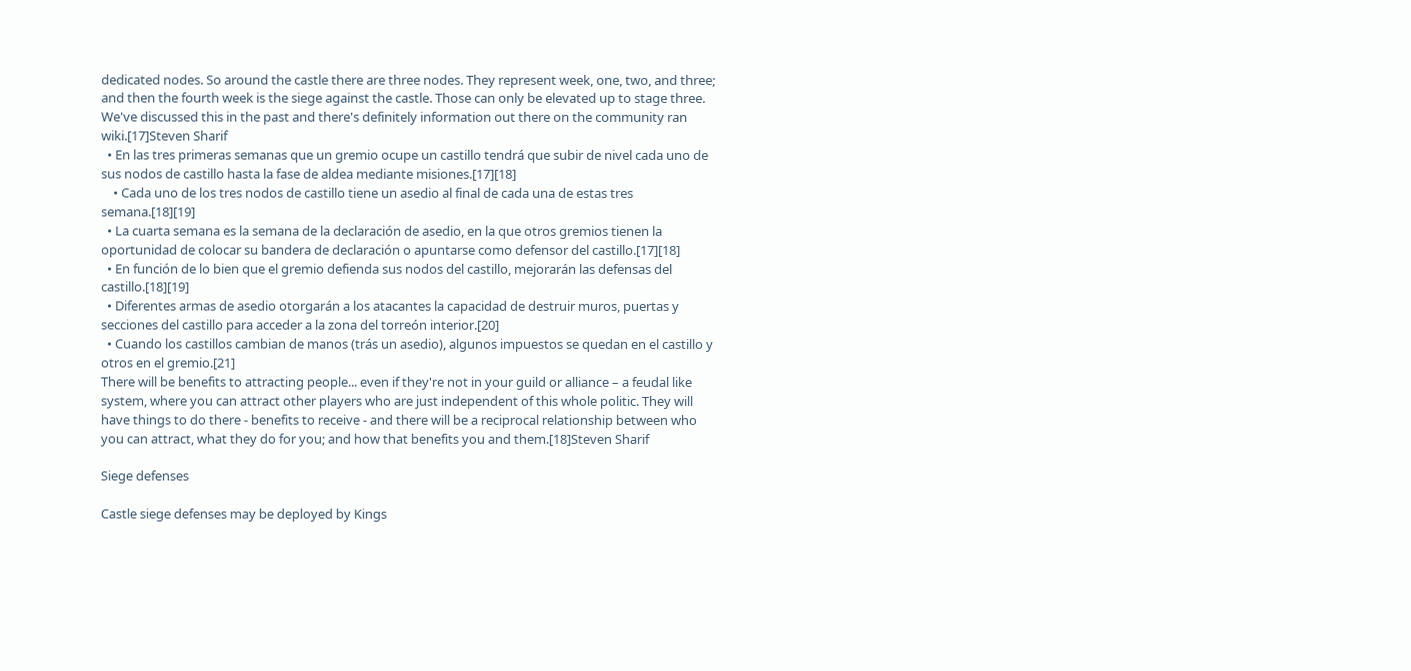dedicated nodes. So around the castle there are three nodes. They represent week, one, two, and three; and then the fourth week is the siege against the castle. Those can only be elevated up to stage three. We've discussed this in the past and there's definitely information out there on the community ran wiki.[17]Steven Sharif
  • En las tres primeras semanas que un gremio ocupe un castillo tendrá que subir de nivel cada uno de sus nodos de castillo hasta la fase de aldea mediante misiones.[17][18]
    • Cada uno de los tres nodos de castillo tiene un asedio al final de cada una de estas tres semana.[18][19]
  • La cuarta semana es la semana de la declaración de asedio, en la que otros gremios tienen la oportunidad de colocar su bandera de declaración o apuntarse como defensor del castillo.[17][18]
  • En función de lo bien que el gremio defienda sus nodos del castillo, mejorarán las defensas del castillo.[18][19]
  • Diferentes armas de asedio otorgarán a los atacantes la capacidad de destruir muros, puertas y secciones del castillo para acceder a la zona del torreón interior.[20]
  • Cuando los castillos cambian de manos (trás un asedio), algunos impuestos se quedan en el castillo y otros en el gremio.[21]
There will be benefits to attracting people... even if they're not in your guild or alliance – a feudal like system, where you can attract other players who are just independent of this whole politic. They will have things to do there - benefits to receive - and there will be a reciprocal relationship between who you can attract, what they do for you; and how that benefits you and them.[18]Steven Sharif

Siege defenses

Castle siege defenses may be deployed by Kings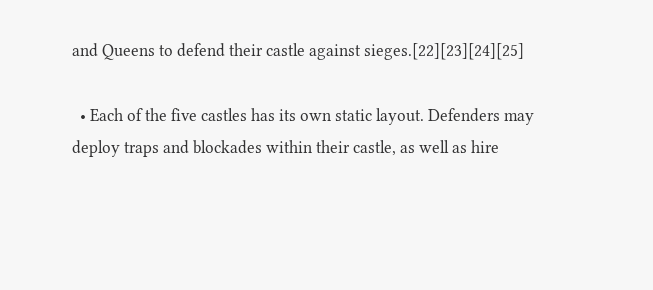and Queens to defend their castle against sieges.[22][23][24][25]

  • Each of the five castles has its own static layout. Defenders may deploy traps and blockades within their castle, as well as hire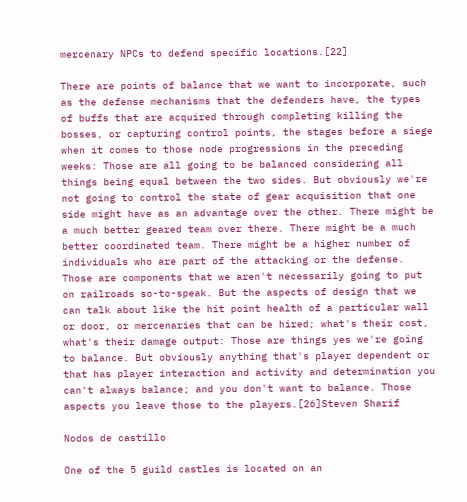mercenary NPCs to defend specific locations.[22]

There are points of balance that we want to incorporate, such as the defense mechanisms that the defenders have, the types of buffs that are acquired through completing killing the bosses, or capturing control points, the stages before a siege when it comes to those node progressions in the preceding weeks: Those are all going to be balanced considering all things being equal between the two sides. But obviously we're not going to control the state of gear acquisition that one side might have as an advantage over the other. There might be a much better geared team over there. There might be a much better coordinated team. There might be a higher number of individuals who are part of the attacking or the defense. Those are components that we aren't necessarily going to put on railroads so-to-speak. But the aspects of design that we can talk about like the hit point health of a particular wall or door, or mercenaries that can be hired; what's their cost, what's their damage output: Those are things yes we're going to balance. But obviously anything that's player dependent or that has player interaction and activity and determination you can't always balance; and you don't want to balance. Those aspects you leave those to the players.[26]Steven Sharif

Nodos de castillo

One of the 5 guild castles is located on an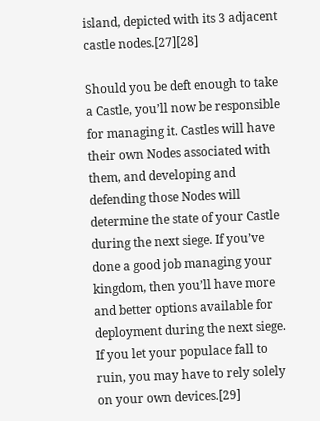island, depicted with its 3 adjacent castle nodes.[27][28]

Should you be deft enough to take a Castle, you’ll now be responsible for managing it. Castles will have their own Nodes associated with them, and developing and defending those Nodes will determine the state of your Castle during the next siege. If you’ve done a good job managing your kingdom, then you’ll have more and better options available for deployment during the next siege. If you let your populace fall to ruin, you may have to rely solely on your own devices.[29]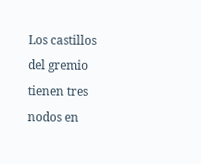Los castillos del gremio tienen tres nodos en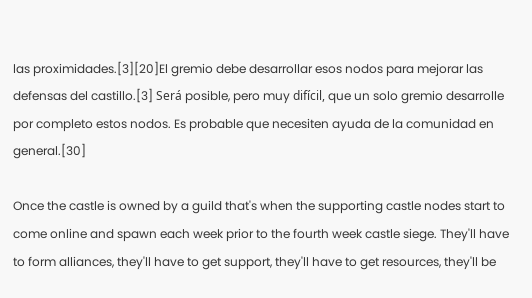las proximidades.[3][20]El gremio debe desarrollar esos nodos para mejorar las defensas del castillo.[3] Será posible, pero muy difícil, que un solo gremio desarrolle por completo estos nodos. Es probable que necesiten ayuda de la comunidad en general.[30]

Once the castle is owned by a guild that's when the supporting castle nodes start to come online and spawn each week prior to the fourth week castle siege. They'll have to form alliances, they'll have to get support, they'll have to get resources, they'll be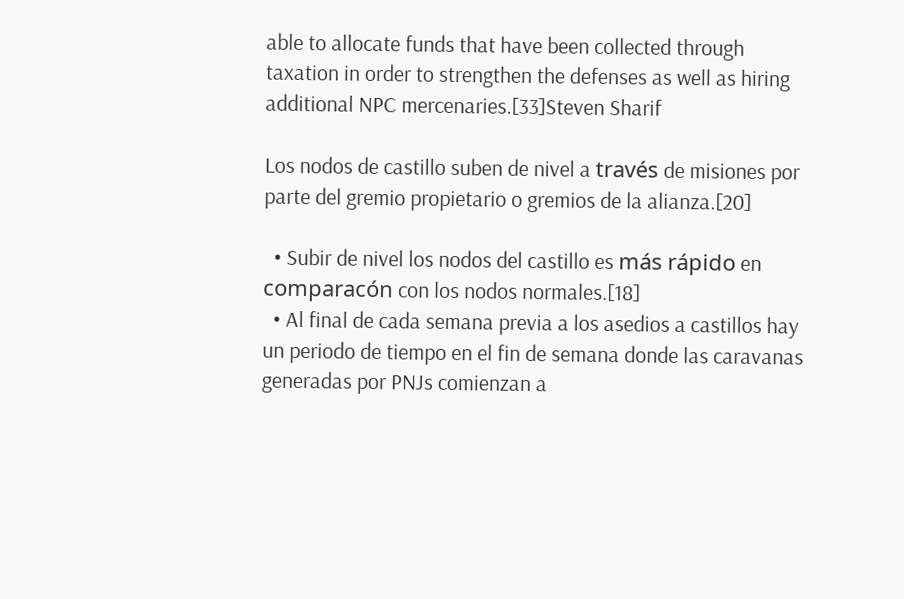able to allocate funds that have been collected through taxation in order to strengthen the defenses as well as hiring additional NPC mercenaries.[33]Steven Sharif

Los nodos de castillo suben de nivel a través de misiones por parte del gremio propietario o gremios de la alianza.[20]

  • Subir de nivel los nodos del castillo es más rápido en comparacón con los nodos normales.[18]
  • Al final de cada semana previa a los asedios a castillos hay un periodo de tiempo en el fin de semana donde las caravanas generadas por PNJs comienzan a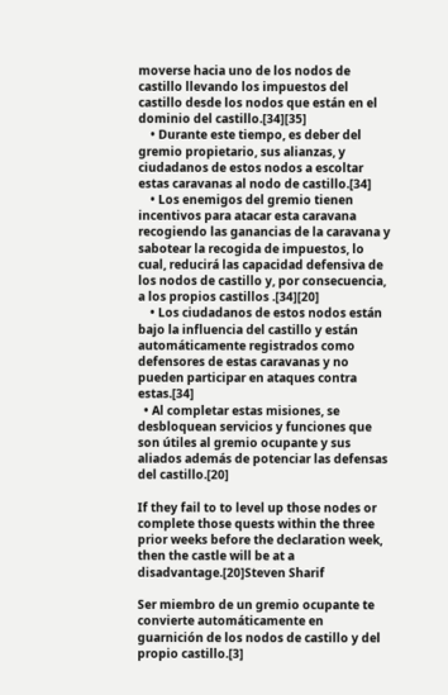moverse hacia uno de los nodos de castillo llevando los impuestos del castillo desde los nodos que están en el dominio del castillo.[34][35]
    • Durante este tiempo, es deber del gremio propietario, sus alianzas, y ciudadanos de estos nodos a escoltar estas caravanas al nodo de castillo.[34]
    • Los enemigos del gremio tienen incentivos para atacar esta caravana recogiendo las ganancias de la caravana y sabotear la recogida de impuestos, lo cual, reducirá las capacidad defensiva de los nodos de castillo y, por consecuencia, a los propios castillos .[34][20]
    • Los ciudadanos de estos nodos están bajo la influencia del castillo y están automáticamente registrados como defensores de estas caravanas y no pueden participar en ataques contra estas.[34]
  • Al completar estas misiones, se desbloquean servicios y funciones que son útiles al gremio ocupante y sus aliados además de potenciar las defensas del castillo.[20]

If they fail to to level up those nodes or complete those quests within the three prior weeks before the declaration week, then the castle will be at a disadvantage.[20]Steven Sharif

Ser miembro de un gremio ocupante te convierte automáticamente en guarnición de los nodos de castillo y del propio castillo.[3]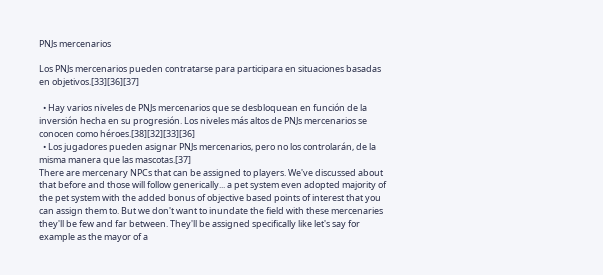PNJs mercenarios

Los PNJs mercenarios pueden contratarse para participara en situaciones basadas en objetivos.[33][36][37]

  • Hay varios niveles de PNJs mercenarios que se desbloquean en función de la inversión hecha en su progresión. Los niveles más altos de PNJs mercenarios se conocen como héroes.[38][32][33][36]
  • Los jugadores pueden asignar PNJs mercenarios, pero no los controlarán, de la misma manera que las mascotas.[37]
There are mercenary NPCs that can be assigned to players. We've discussed about that before and those will follow generically... a pet system even adopted majority of the pet system with the added bonus of objective based points of interest that you can assign them to. But we don't want to inundate the field with these mercenaries they'll be few and far between. They'll be assigned specifically like let's say for example as the mayor of a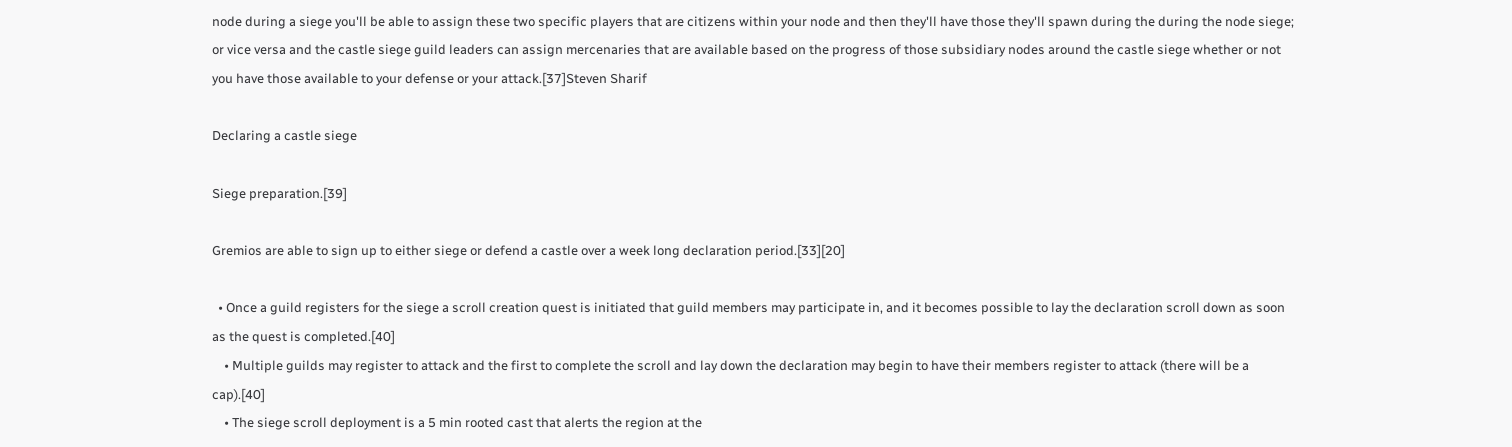node during a siege you'll be able to assign these two specific players that are citizens within your node and then they'll have those they'll spawn during the during the node siege; or vice versa and the castle siege guild leaders can assign mercenaries that are available based on the progress of those subsidiary nodes around the castle siege whether or not you have those available to your defense or your attack.[37]Steven Sharif

Declaring a castle siege

Siege preparation.[39]

Gremios are able to sign up to either siege or defend a castle over a week long declaration period.[33][20]

  • Once a guild registers for the siege a scroll creation quest is initiated that guild members may participate in, and it becomes possible to lay the declaration scroll down as soon as the quest is completed.[40]
    • Multiple guilds may register to attack and the first to complete the scroll and lay down the declaration may begin to have their members register to attack (there will be a cap).[40]
    • The siege scroll deployment is a 5 min rooted cast that alerts the region at the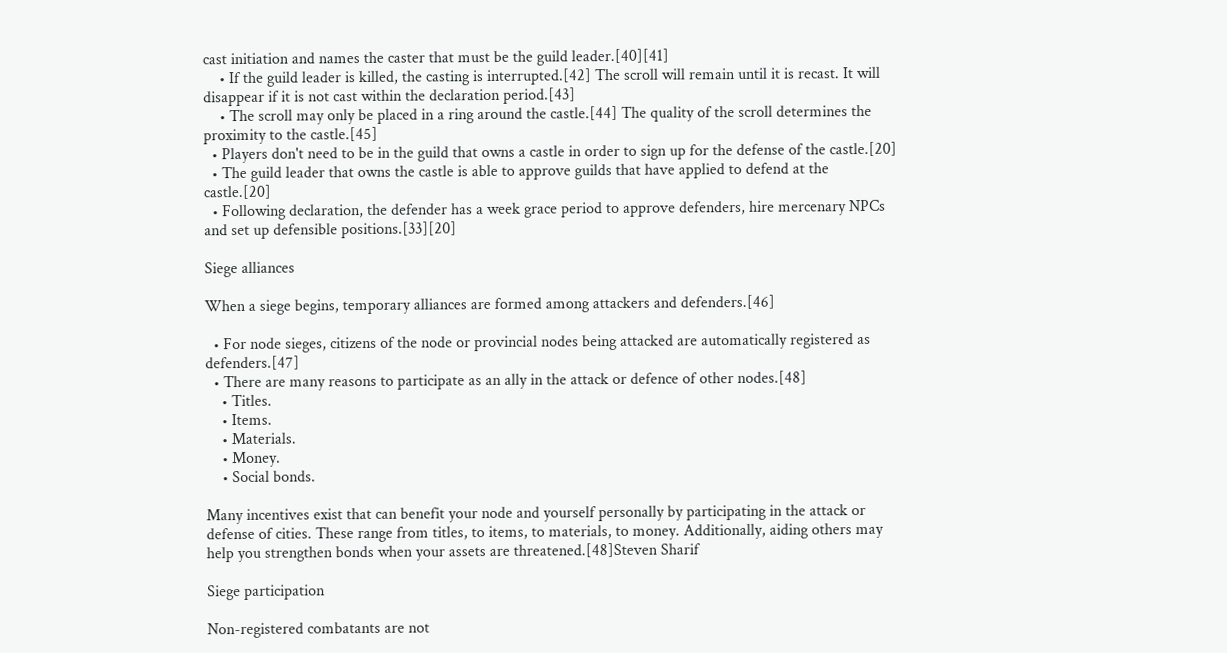cast initiation and names the caster that must be the guild leader.[40][41]
    • If the guild leader is killed, the casting is interrupted.[42] The scroll will remain until it is recast. It will disappear if it is not cast within the declaration period.[43]
    • The scroll may only be placed in a ring around the castle.[44] The quality of the scroll determines the proximity to the castle.[45]
  • Players don't need to be in the guild that owns a castle in order to sign up for the defense of the castle.[20]
  • The guild leader that owns the castle is able to approve guilds that have applied to defend at the castle.[20]
  • Following declaration, the defender has a week grace period to approve defenders, hire mercenary NPCs and set up defensible positions.[33][20]

Siege alliances

When a siege begins, temporary alliances are formed among attackers and defenders.[46]

  • For node sieges, citizens of the node or provincial nodes being attacked are automatically registered as defenders.[47]
  • There are many reasons to participate as an ally in the attack or defence of other nodes.[48]
    • Titles.
    • Items.
    • Materials.
    • Money.
    • Social bonds.

Many incentives exist that can benefit your node and yourself personally by participating in the attack or defense of cities. These range from titles, to items, to materials, to money. Additionally, aiding others may help you strengthen bonds when your assets are threatened.[48]Steven Sharif

Siege participation

Non-registered combatants are not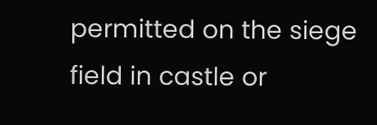permitted on the siege field in castle or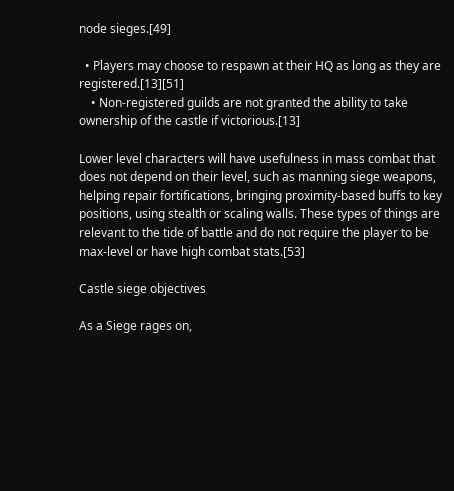node sieges.[49]

  • Players may choose to respawn at their HQ as long as they are registered.[13][51]
    • Non-registered guilds are not granted the ability to take ownership of the castle if victorious.[13]

Lower level characters will have usefulness in mass combat that does not depend on their level, such as manning siege weapons, helping repair fortifications, bringing proximity-based buffs to key positions, using stealth or scaling walls. These types of things are relevant to the tide of battle and do not require the player to be max-level or have high combat stats.[53]

Castle siege objectives

As a Siege rages on,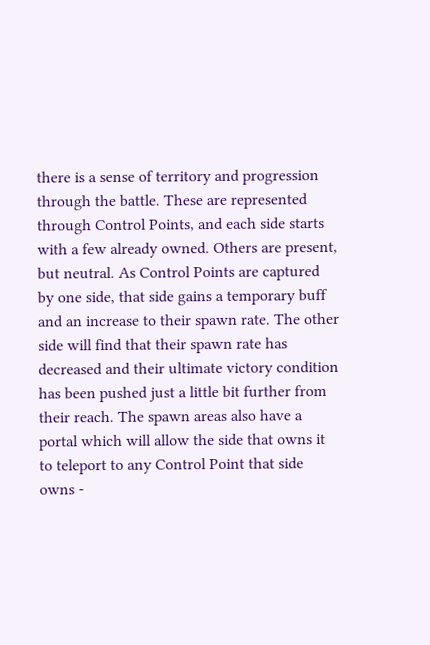there is a sense of territory and progression through the battle. These are represented through Control Points, and each side starts with a few already owned. Others are present, but neutral. As Control Points are captured by one side, that side gains a temporary buff and an increase to their spawn rate. The other side will find that their spawn rate has decreased and their ultimate victory condition has been pushed just a little bit further from their reach. The spawn areas also have a portal which will allow the side that owns it to teleport to any Control Point that side owns -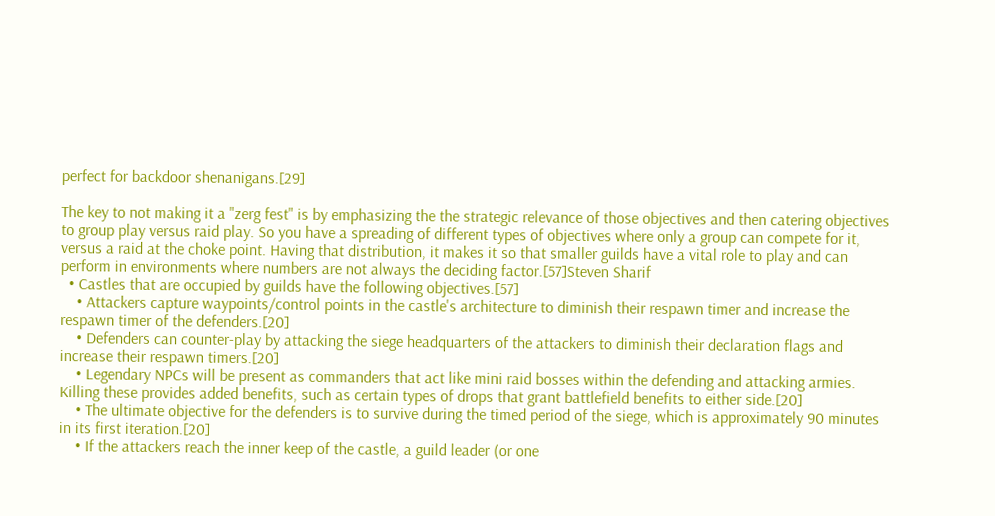perfect for backdoor shenanigans.[29]

The key to not making it a "zerg fest" is by emphasizing the the strategic relevance of those objectives and then catering objectives to group play versus raid play. So you have a spreading of different types of objectives where only a group can compete for it, versus a raid at the choke point. Having that distribution, it makes it so that smaller guilds have a vital role to play and can perform in environments where numbers are not always the deciding factor.[57]Steven Sharif
  • Castles that are occupied by guilds have the following objectives.[57]
    • Attackers capture waypoints/control points in the castle's architecture to diminish their respawn timer and increase the respawn timer of the defenders.[20]
    • Defenders can counter-play by attacking the siege headquarters of the attackers to diminish their declaration flags and increase their respawn timers.[20]
    • Legendary NPCs will be present as commanders that act like mini raid bosses within the defending and attacking armies. Killing these provides added benefits, such as certain types of drops that grant battlefield benefits to either side.[20]
    • The ultimate objective for the defenders is to survive during the timed period of the siege, which is approximately 90 minutes in its first iteration.[20]
    • If the attackers reach the inner keep of the castle, a guild leader (or one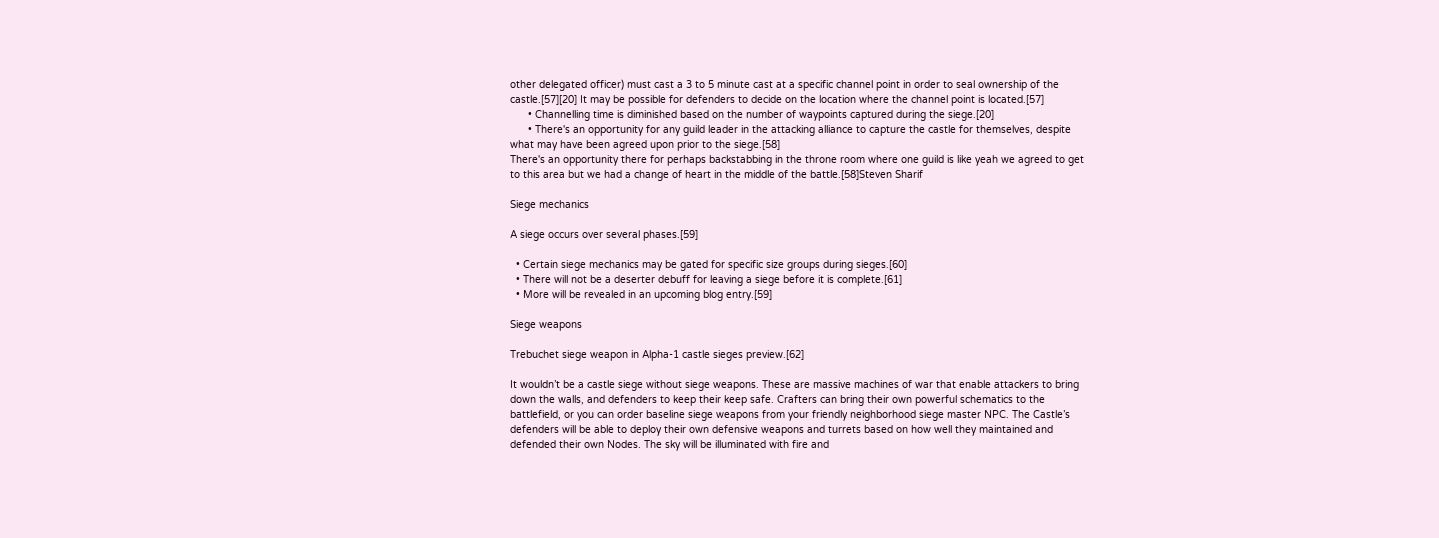other delegated officer) must cast a 3 to 5 minute cast at a specific channel point in order to seal ownership of the castle.[57][20] It may be possible for defenders to decide on the location where the channel point is located.[57]
      • Channelling time is diminished based on the number of waypoints captured during the siege.[20]
      • There's an opportunity for any guild leader in the attacking alliance to capture the castle for themselves, despite what may have been agreed upon prior to the siege.[58]
There's an opportunity there for perhaps backstabbing in the throne room where one guild is like yeah we agreed to get to this area but we had a change of heart in the middle of the battle.[58]Steven Sharif

Siege mechanics

A siege occurs over several phases.[59]

  • Certain siege mechanics may be gated for specific size groups during sieges.[60]
  • There will not be a deserter debuff for leaving a siege before it is complete.[61]
  • More will be revealed in an upcoming blog entry.[59]

Siege weapons

Trebuchet siege weapon in Alpha-1 castle sieges preview.[62]

It wouldn’t be a castle siege without siege weapons. These are massive machines of war that enable attackers to bring down the walls, and defenders to keep their keep safe. Crafters can bring their own powerful schematics to the battlefield, or you can order baseline siege weapons from your friendly neighborhood siege master NPC. The Castle’s defenders will be able to deploy their own defensive weapons and turrets based on how well they maintained and defended their own Nodes. The sky will be illuminated with fire and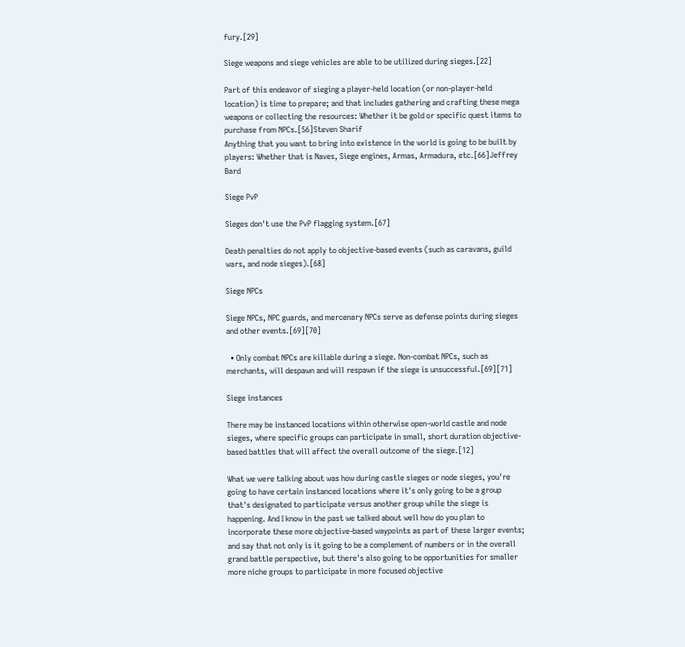fury.[29]

Siege weapons and siege vehicles are able to be utilized during sieges.[22]

Part of this endeavor of sieging a player-held location (or non-player-held location) is time to prepare; and that includes gathering and crafting these mega weapons or collecting the resources: Whether it be gold or specific quest items to purchase from NPCs.[56]Steven Sharif
Anything that you want to bring into existence in the world is going to be built by players: Whether that is Naves, Siege engines, Armas, Armadura, etc.[66]Jeffrey Bard

Siege PvP

Sieges don't use the PvP flagging system.[67]

Death penalties do not apply to objective-based events (such as caravans, guild wars, and node sieges).[68]

Siege NPCs

Siege NPCs, NPC guards, and mercenary NPCs serve as defense points during sieges and other events.[69][70]

  • Only combat NPCs are killable during a siege. Non-combat NPCs, such as merchants, will despawn and will respawn if the siege is unsuccessful.[69][71]

Siege instances

There may be instanced locations within otherwise open-world castle and node sieges, where specific groups can participate in small, short duration objective-based battles that will affect the overall outcome of the siege.[12]

What we were talking about was how during castle sieges or node sieges, you're going to have certain instanced locations where it's only going to be a group that's designated to participate versus another group while the siege is happening. And I know in the past we talked about well how do you plan to incorporate these more objective-based waypoints as part of these larger events; and say that not only is it going to be a complement of numbers or in the overall grand battle perspective, but there's also going to be opportunities for smaller more niche groups to participate in more focused objective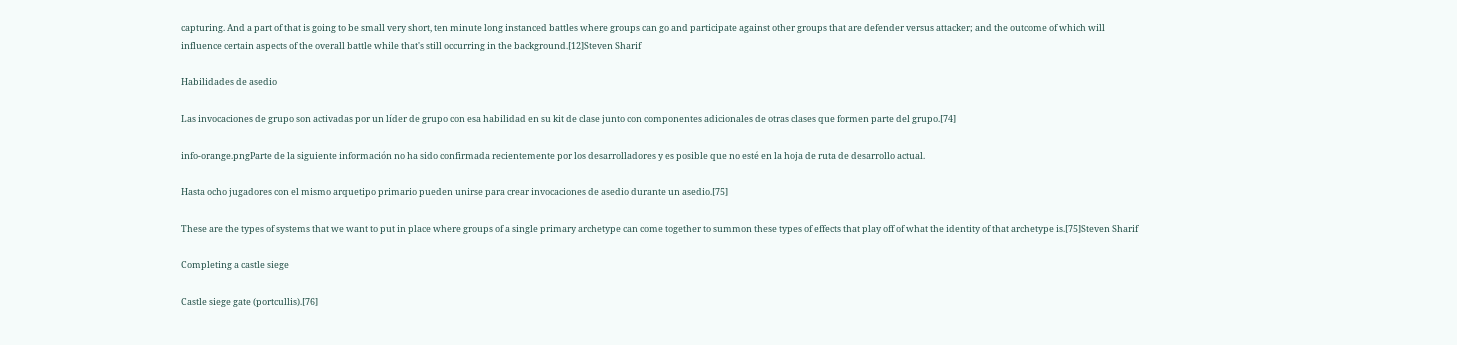capturing. And a part of that is going to be small very short, ten minute long instanced battles where groups can go and participate against other groups that are defender versus attacker; and the outcome of which will influence certain aspects of the overall battle while that's still occurring in the background.[12]Steven Sharif

Habilidades de asedio

Las invocaciones de grupo son activadas por un líder de grupo con esa habilidad en su kit de clase junto con componentes adicionales de otras clases que formen parte del grupo.[74]

info-orange.pngParte de la siguiente información no ha sido confirmada recientemente por los desarrolladores y es posible que no esté en la hoja de ruta de desarrollo actual.

Hasta ocho jugadores con el mismo arquetipo primario pueden unirse para crear invocaciones de asedio durante un asedio.[75]

These are the types of systems that we want to put in place where groups of a single primary archetype can come together to summon these types of effects that play off of what the identity of that archetype is.[75]Steven Sharif

Completing a castle siege

Castle siege gate (portcullis).[76]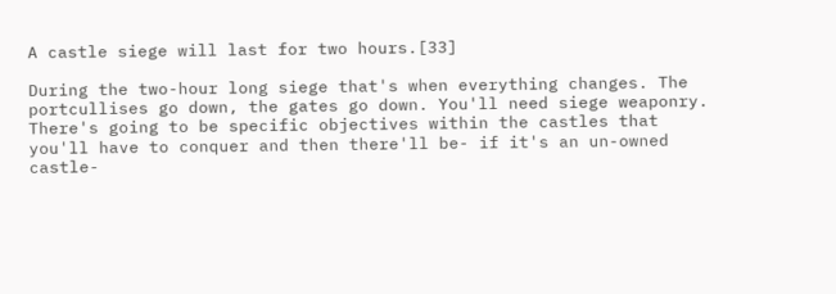A castle siege will last for two hours.[33]

During the two-hour long siege that's when everything changes. The portcullises go down, the gates go down. You'll need siege weaponry. There's going to be specific objectives within the castles that you'll have to conquer and then there'll be- if it's an un-owned castle-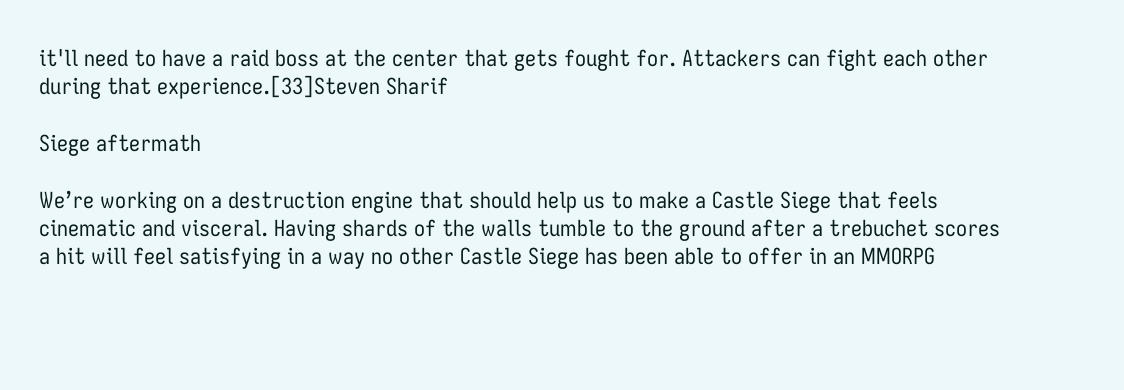it'll need to have a raid boss at the center that gets fought for. Attackers can fight each other during that experience.[33]Steven Sharif

Siege aftermath

We’re working on a destruction engine that should help us to make a Castle Siege that feels cinematic and visceral. Having shards of the walls tumble to the ground after a trebuchet scores a hit will feel satisfying in a way no other Castle Siege has been able to offer in an MMORPG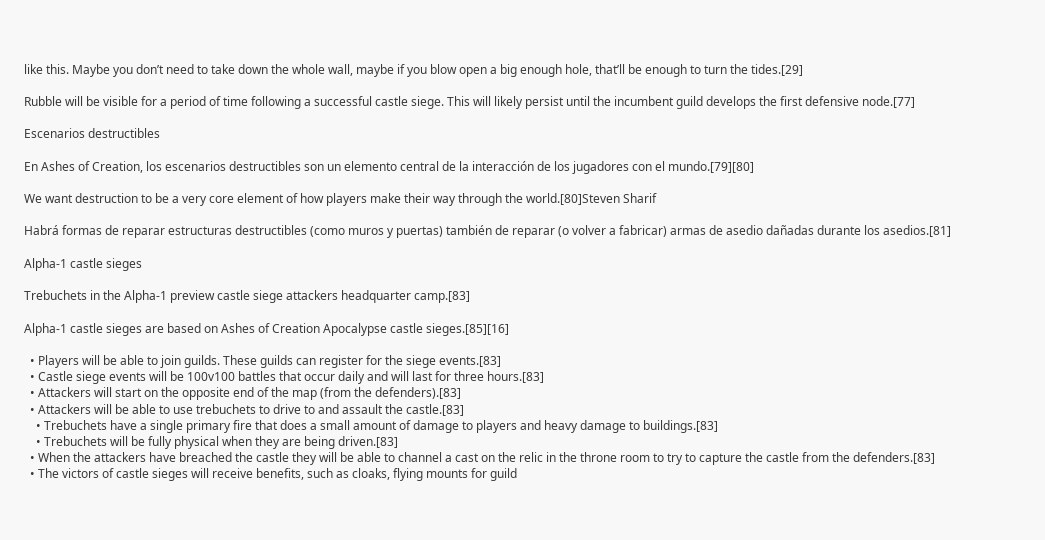like this. Maybe you don’t need to take down the whole wall, maybe if you blow open a big enough hole, that’ll be enough to turn the tides.[29]

Rubble will be visible for a period of time following a successful castle siege. This will likely persist until the incumbent guild develops the first defensive node.[77]

Escenarios destructibles

En Ashes of Creation, los escenarios destructibles son un elemento central de la interacción de los jugadores con el mundo.[79][80]

We want destruction to be a very core element of how players make their way through the world.[80]Steven Sharif

Habrá formas de reparar estructuras destructibles (como muros y puertas) también de reparar (o volver a fabricar) armas de asedio dañadas durante los asedios.[81]

Alpha-1 castle sieges

Trebuchets in the Alpha-1 preview castle siege attackers headquarter camp.[83]

Alpha-1 castle sieges are based on Ashes of Creation Apocalypse castle sieges.[85][16]

  • Players will be able to join guilds. These guilds can register for the siege events.[83]
  • Castle siege events will be 100v100 battles that occur daily and will last for three hours.[83]
  • Attackers will start on the opposite end of the map (from the defenders).[83]
  • Attackers will be able to use trebuchets to drive to and assault the castle.[83]
    • Trebuchets have a single primary fire that does a small amount of damage to players and heavy damage to buildings.[83]
    • Trebuchets will be fully physical when they are being driven.[83]
  • When the attackers have breached the castle they will be able to channel a cast on the relic in the throne room to try to capture the castle from the defenders.[83]
  • The victors of castle sieges will receive benefits, such as cloaks, flying mounts for guild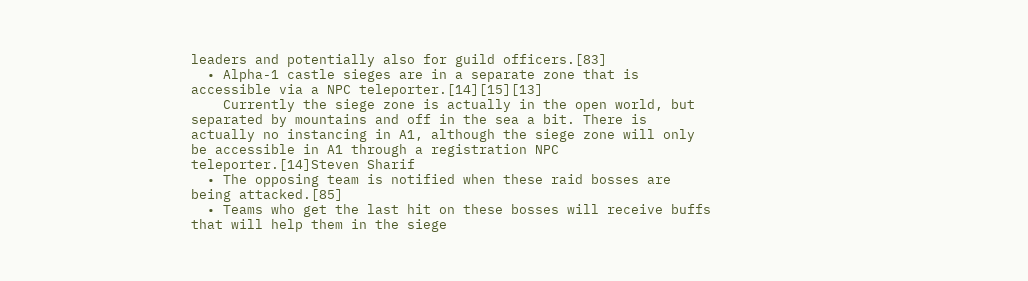leaders and potentially also for guild officers.[83]
  • Alpha-1 castle sieges are in a separate zone that is accessible via a NPC teleporter.[14][15][13]
    Currently the siege zone is actually in the open world, but separated by mountains and off in the sea a bit. There is actually no instancing in A1, although the siege zone will only be accessible in A1 through a registration NPC teleporter.[14]Steven Sharif
  • The opposing team is notified when these raid bosses are being attacked.[85]
  • Teams who get the last hit on these bosses will receive buffs that will help them in the siege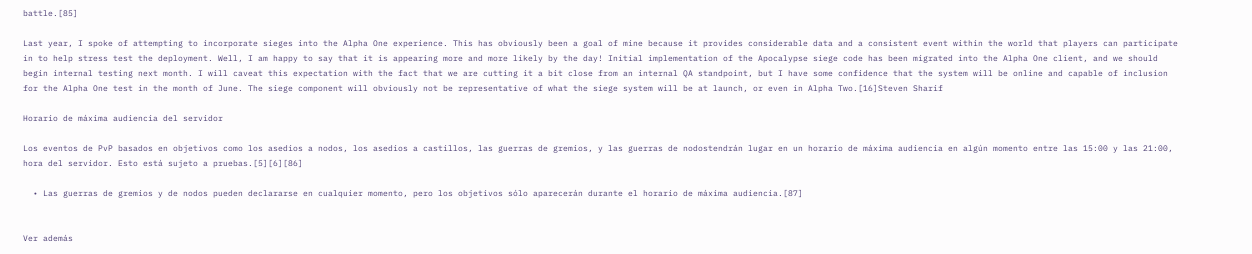battle.[85]

Last year, I spoke of attempting to incorporate sieges into the Alpha One experience. This has obviously been a goal of mine because it provides considerable data and a consistent event within the world that players can participate in to help stress test the deployment. Well, I am happy to say that it is appearing more and more likely by the day! Initial implementation of the Apocalypse siege code has been migrated into the Alpha One client, and we should begin internal testing next month. I will caveat this expectation with the fact that we are cutting it a bit close from an internal QA standpoint, but I have some confidence that the system will be online and capable of inclusion for the Alpha One test in the month of June. The siege component will obviously not be representative of what the siege system will be at launch, or even in Alpha Two.[16]Steven Sharif

Horario de máxima audiencia del servidor

Los eventos de PvP basados en objetivos como los asedios a nodos, los asedios a castillos, las guerras de gremios, y las guerras de nodostendrán lugar en un horario de máxima audiencia en algún momento entre las 15:00 y las 21:00, hora del servidor. Esto está sujeto a pruebas.[5][6][86]

  • Las guerras de gremios y de nodos pueden declararse en cualquier momento, pero los objetivos sólo aparecerán durante el horario de máxima audiencia.[87]


Ver además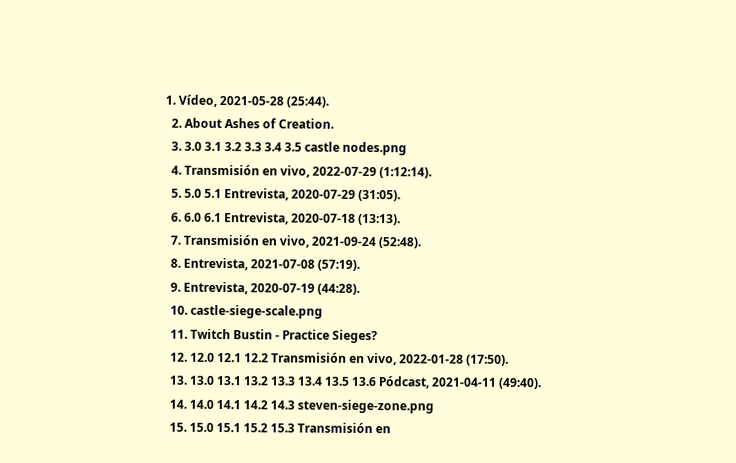1. Vídeo, 2021-05-28 (25:44).
  2. About Ashes of Creation.
  3. 3.0 3.1 3.2 3.3 3.4 3.5 castle nodes.png
  4. Transmisión en vivo, 2022-07-29 (1:12:14).
  5. 5.0 5.1 Entrevista, 2020-07-29 (31:05).
  6. 6.0 6.1 Entrevista, 2020-07-18 (13:13).
  7. Transmisión en vivo, 2021-09-24 (52:48).
  8. Entrevista, 2021-07-08 (57:19).
  9. Entrevista, 2020-07-19 (44:28).
  10. castle-siege-scale.png
  11. Twitch Bustin - Practice Sieges?
  12. 12.0 12.1 12.2 Transmisión en vivo, 2022-01-28 (17:50).
  13. 13.0 13.1 13.2 13.3 13.4 13.5 13.6 Pódcast, 2021-04-11 (49:40).
  14. 14.0 14.1 14.2 14.3 steven-siege-zone.png
  15. 15.0 15.1 15.2 15.3 Transmisión en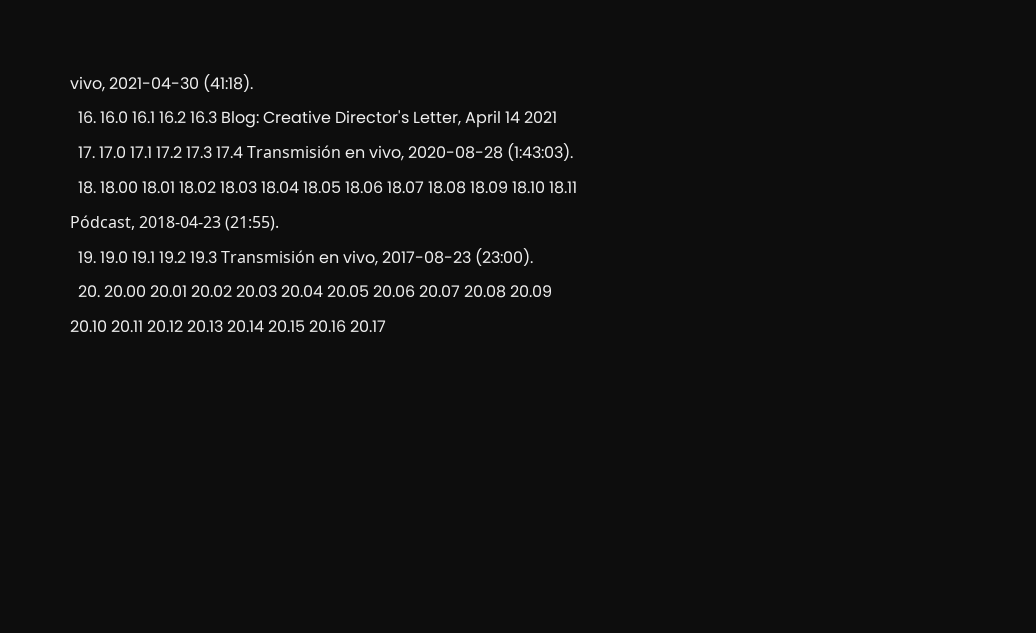vivo, 2021-04-30 (41:18).
  16. 16.0 16.1 16.2 16.3 Blog: Creative Director's Letter, April 14 2021
  17. 17.0 17.1 17.2 17.3 17.4 Transmisión en vivo, 2020-08-28 (1:43:03).
  18. 18.00 18.01 18.02 18.03 18.04 18.05 18.06 18.07 18.08 18.09 18.10 18.11 Pódcast, 2018-04-23 (21:55).
  19. 19.0 19.1 19.2 19.3 Transmisión en vivo, 2017-08-23 (23:00).
  20. 20.00 20.01 20.02 20.03 20.04 20.05 20.06 20.07 20.08 20.09 20.10 20.11 20.12 20.13 20.14 20.15 20.16 20.17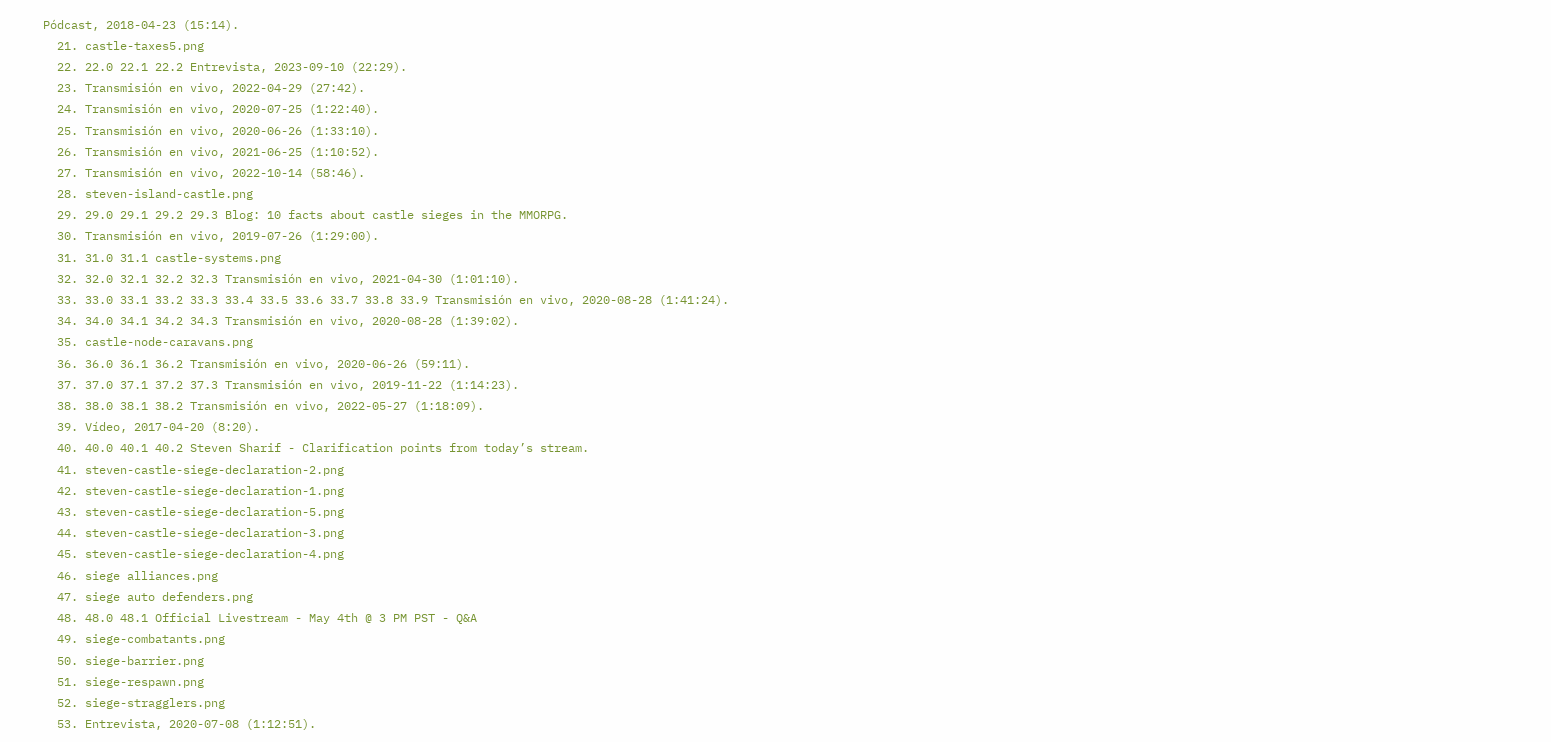Pódcast, 2018-04-23 (15:14).
  21. castle-taxes5.png
  22. 22.0 22.1 22.2 Entrevista, 2023-09-10 (22:29).
  23. Transmisión en vivo, 2022-04-29 (27:42).
  24. Transmisión en vivo, 2020-07-25 (1:22:40).
  25. Transmisión en vivo, 2020-06-26 (1:33:10).
  26. Transmisión en vivo, 2021-06-25 (1:10:52).
  27. Transmisión en vivo, 2022-10-14 (58:46).
  28. steven-island-castle.png
  29. 29.0 29.1 29.2 29.3 Blog: 10 facts about castle sieges in the MMORPG.
  30. Transmisión en vivo, 2019-07-26 (1:29:00).
  31. 31.0 31.1 castle-systems.png
  32. 32.0 32.1 32.2 32.3 Transmisión en vivo, 2021-04-30 (1:01:10).
  33. 33.0 33.1 33.2 33.3 33.4 33.5 33.6 33.7 33.8 33.9 Transmisión en vivo, 2020-08-28 (1:41:24).
  34. 34.0 34.1 34.2 34.3 Transmisión en vivo, 2020-08-28 (1:39:02).
  35. castle-node-caravans.png
  36. 36.0 36.1 36.2 Transmisión en vivo, 2020-06-26 (59:11).
  37. 37.0 37.1 37.2 37.3 Transmisión en vivo, 2019-11-22 (1:14:23).
  38. 38.0 38.1 38.2 Transmisión en vivo, 2022-05-27 (1:18:09).
  39. Vídeo, 2017-04-20 (8:20).
  40. 40.0 40.1 40.2 Steven Sharif - Clarification points from today’s stream.
  41. steven-castle-siege-declaration-2.png
  42. steven-castle-siege-declaration-1.png
  43. steven-castle-siege-declaration-5.png
  44. steven-castle-siege-declaration-3.png
  45. steven-castle-siege-declaration-4.png
  46. siege alliances.png
  47. siege auto defenders.png
  48. 48.0 48.1 Official Livestream - May 4th @ 3 PM PST - Q&A
  49. siege-combatants.png
  50. siege-barrier.png
  51. siege-respawn.png
  52. siege-stragglers.png
  53. Entrevista, 2020-07-08 (1:12:51).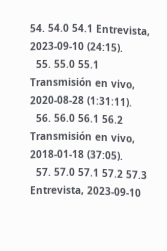54. 54.0 54.1 Entrevista, 2023-09-10 (24:15).
  55. 55.0 55.1 Transmisión en vivo, 2020-08-28 (1:31:11).
  56. 56.0 56.1 56.2 Transmisión en vivo, 2018-01-18 (37:05).
  57. 57.0 57.1 57.2 57.3 Entrevista, 2023-09-10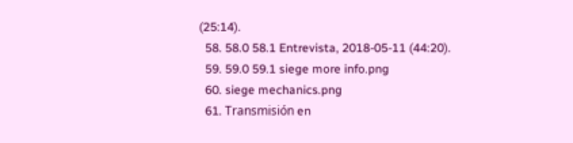(25:14).
  58. 58.0 58.1 Entrevista, 2018-05-11 (44:20).
  59. 59.0 59.1 siege more info.png
  60. siege mechanics.png
  61. Transmisión en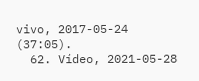vivo, 2017-05-24 (37:05).
  62. Vídeo, 2021-05-28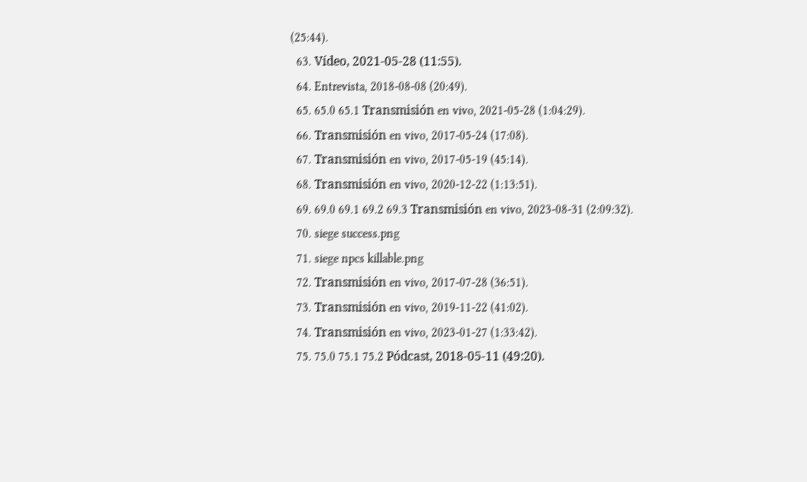(25:44).
  63. Vídeo, 2021-05-28 (11:55).
  64. Entrevista, 2018-08-08 (20:49).
  65. 65.0 65.1 Transmisión en vivo, 2021-05-28 (1:04:29).
  66. Transmisión en vivo, 2017-05-24 (17:08).
  67. Transmisión en vivo, 2017-05-19 (45:14).
  68. Transmisión en vivo, 2020-12-22 (1:13:51).
  69. 69.0 69.1 69.2 69.3 Transmisión en vivo, 2023-08-31 (2:09:32).
  70. siege success.png
  71. siege npcs killable.png
  72. Transmisión en vivo, 2017-07-28 (36:51).
  73. Transmisión en vivo, 2019-11-22 (41:02).
  74. Transmisión en vivo, 2023-01-27 (1:33:42).
  75. 75.0 75.1 75.2 Pódcast, 2018-05-11 (49:20).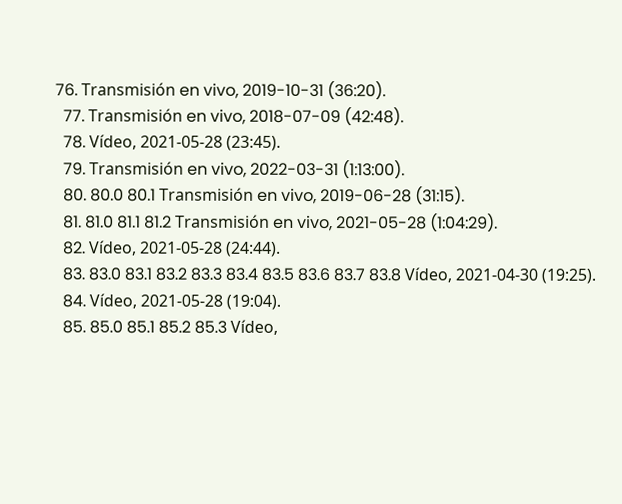76. Transmisión en vivo, 2019-10-31 (36:20).
  77. Transmisión en vivo, 2018-07-09 (42:48).
  78. Vídeo, 2021-05-28 (23:45).
  79. Transmisión en vivo, 2022-03-31 (1:13:00).
  80. 80.0 80.1 Transmisión en vivo, 2019-06-28 (31:15).
  81. 81.0 81.1 81.2 Transmisión en vivo, 2021-05-28 (1:04:29).
  82. Vídeo, 2021-05-28 (24:44).
  83. 83.0 83.1 83.2 83.3 83.4 83.5 83.6 83.7 83.8 Vídeo, 2021-04-30 (19:25).
  84. Vídeo, 2021-05-28 (19:04).
  85. 85.0 85.1 85.2 85.3 Vídeo,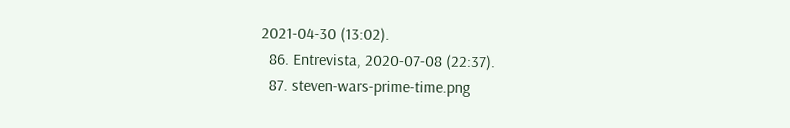2021-04-30 (13:02).
  86. Entrevista, 2020-07-08 (22:37).
  87. steven-wars-prime-time.png